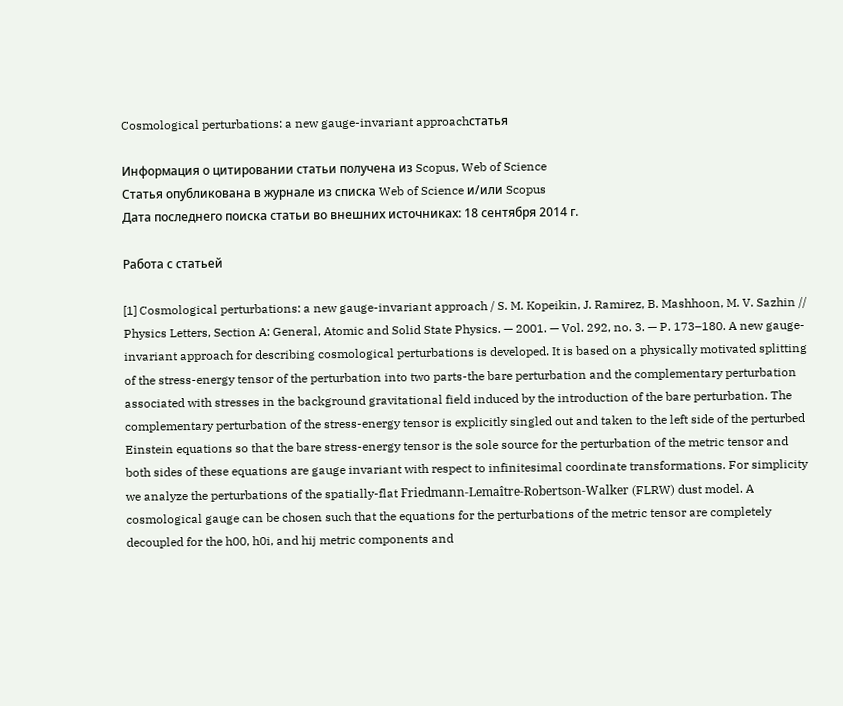Cosmological perturbations: a new gauge-invariant approachстатья

Информация о цитировании статьи получена из Scopus, Web of Science
Статья опубликована в журнале из списка Web of Science и/или Scopus
Дата последнего поиска статьи во внешних источниках: 18 сентября 2014 г.

Работа с статьей

[1] Cosmological perturbations: a new gauge-invariant approach / S. M. Kopeikin, J. Ramirez, B. Mashhoon, M. V. Sazhin // Physics Letters, Section A: General, Atomic and Solid State Physics. — 2001. — Vol. 292, no. 3. — P. 173–180. A new gauge-invariant approach for describing cosmological perturbations is developed. It is based on a physically motivated splitting of the stress-energy tensor of the perturbation into two parts-the bare perturbation and the complementary perturbation associated with stresses in the background gravitational field induced by the introduction of the bare perturbation. The complementary perturbation of the stress-energy tensor is explicitly singled out and taken to the left side of the perturbed Einstein equations so that the bare stress-energy tensor is the sole source for the perturbation of the metric tensor and both sides of these equations are gauge invariant with respect to infinitesimal coordinate transformations. For simplicity we analyze the perturbations of the spatially-flat Friedmann-Lemaître-Robertson-Walker (FLRW) dust model. A cosmological gauge can be chosen such that the equations for the perturbations of the metric tensor are completely decoupled for the h00, h0i, and hij metric components and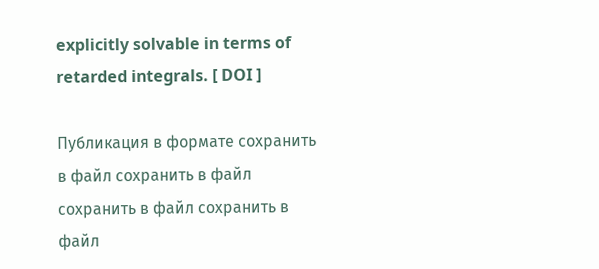explicitly solvable in terms of retarded integrals. [ DOI ]

Публикация в формате сохранить в файл сохранить в файл сохранить в файл сохранить в файл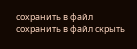сохранить в файл сохранить в файл скрыть